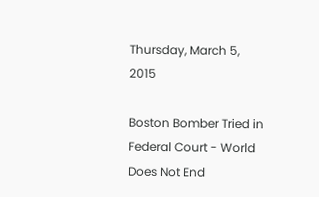Thursday, March 5, 2015

Boston Bomber Tried in Federal Court - World Does Not End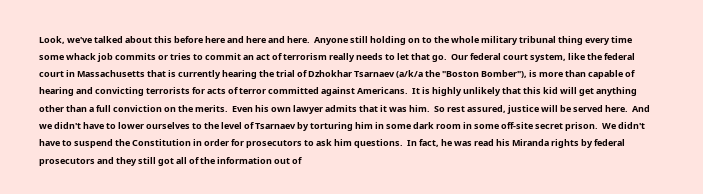Look, we've talked about this before here and here and here.  Anyone still holding on to the whole military tribunal thing every time some whack job commits or tries to commit an act of terrorism really needs to let that go.  Our federal court system, like the federal court in Massachusetts that is currently hearing the trial of Dzhokhar Tsarnaev (a/k/a the "Boston Bomber"), is more than capable of hearing and convicting terrorists for acts of terror committed against Americans.  It is highly unlikely that this kid will get anything other than a full conviction on the merits.  Even his own lawyer admits that it was him.  So rest assured, justice will be served here.  And we didn't have to lower ourselves to the level of Tsarnaev by torturing him in some dark room in some off-site secret prison.  We didn't have to suspend the Constitution in order for prosecutors to ask him questions.  In fact, he was read his Miranda rights by federal prosecutors and they still got all of the information out of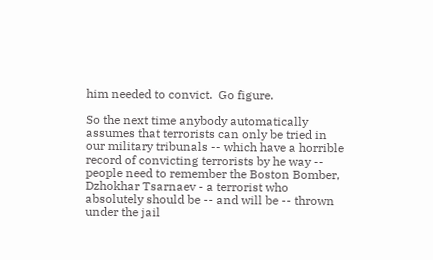him needed to convict.  Go figure.

So the next time anybody automatically assumes that terrorists can only be tried in our military tribunals -- which have a horrible record of convicting terrorists by he way -- people need to remember the Boston Bomber, Dzhokhar Tsarnaev - a terrorist who absolutely should be -- and will be -- thrown under the jail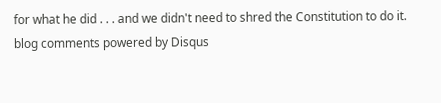for what he did . . . and we didn't need to shred the Constitution to do it.
blog comments powered by Disqus